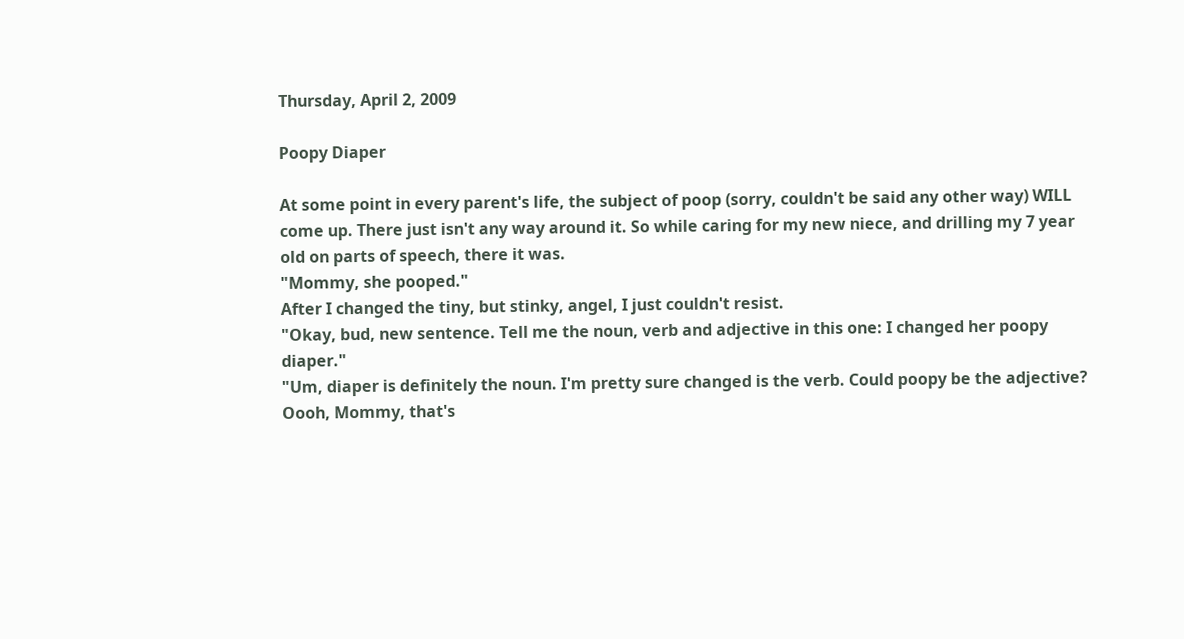Thursday, April 2, 2009

Poopy Diaper

At some point in every parent's life, the subject of poop (sorry, couldn't be said any other way) WILL come up. There just isn't any way around it. So while caring for my new niece, and drilling my 7 year old on parts of speech, there it was.
"Mommy, she pooped."
After I changed the tiny, but stinky, angel, I just couldn't resist.
"Okay, bud, new sentence. Tell me the noun, verb and adjective in this one: I changed her poopy diaper."
"Um, diaper is definitely the noun. I'm pretty sure changed is the verb. Could poopy be the adjective? Oooh, Mommy, that's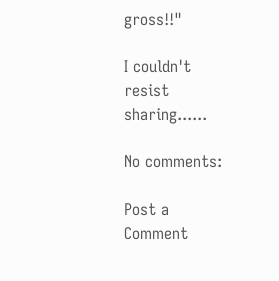gross!!"

I couldn't resist sharing......

No comments:

Post a Comment